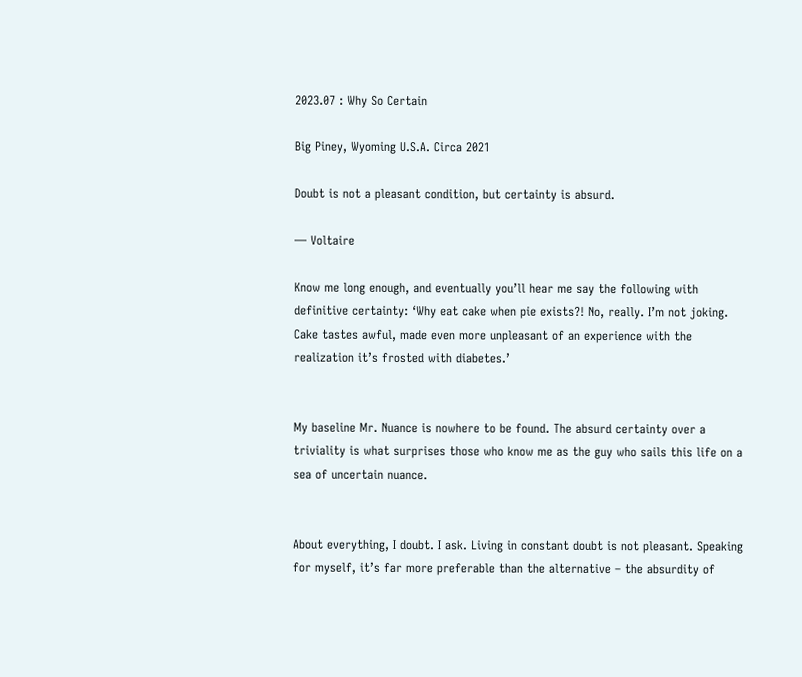2023.07 : Why So Certain

Big Piney, Wyoming U.S.A. Circa 2021

Doubt is not a pleasant condition, but certainty is absurd.

— Voltaire

Know me long enough, and eventually you’ll hear me say the following with definitive certainty: ‘Why eat cake when pie exists?! No, really. I’m not joking. Cake tastes awful, made even more unpleasant of an experience with the realization it’s frosted with diabetes.’


My baseline Mr. Nuance is nowhere to be found. The absurd certainty over a triviality is what surprises those who know me as the guy who sails this life on a sea of uncertain nuance.


About everything, I doubt. I ask. Living in constant doubt is not pleasant. Speaking for myself, it’s far more preferable than the alternative – the absurdity of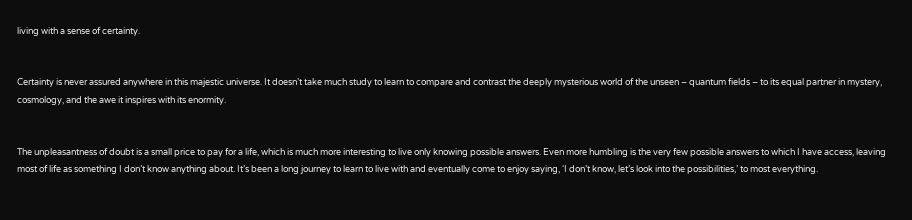living with a sense of certainty.


Certainty is never assured anywhere in this majestic universe. It doesn’t take much study to learn to compare and contrast the deeply mysterious world of the unseen – quantum fields – to its equal partner in mystery, cosmology, and the awe it inspires with its enormity.


The unpleasantness of doubt is a small price to pay for a life, which is much more interesting to live only knowing possible answers. Even more humbling is the very few possible answers to which I have access, leaving most of life as something I don’t know anything about. It’s been a long journey to learn to live with and eventually come to enjoy saying, ‘I don’t know, let’s look into the possibilities,’ to most everything.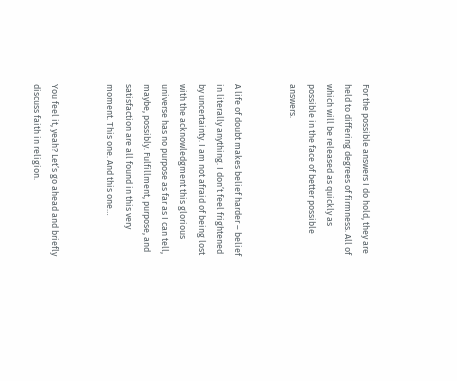For the possible answers I do hold, they are held to differing degrees of firmness. All of which will be released as quickly as possible in the face of better possible answers.


A life of doubt makes belief harder – belief in literally anything. I don’t feel frightened by uncertainty. I am not afraid of being lost with the acknowledgment this glorious universe has no purpose as far as I can tell, maybe, possibly. Fulfillment, purpose, and satisfaction are all found in this very moment. This one. And this one…


You feel it, yeah? Let’s go ahead and briefly discuss faith in religion.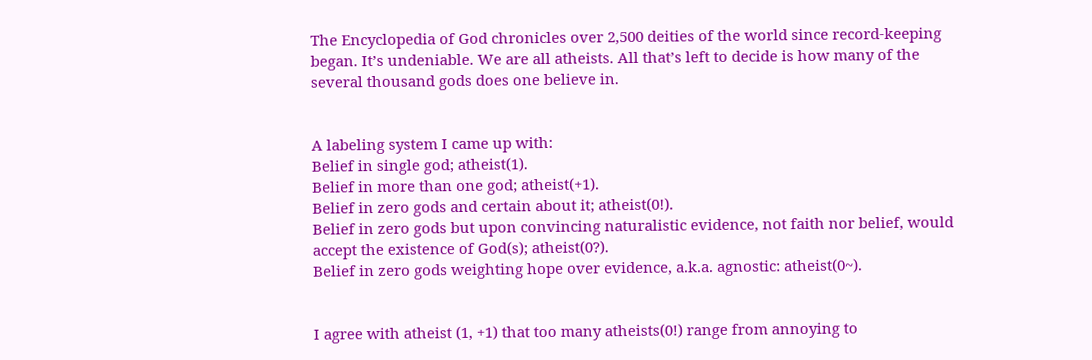The Encyclopedia of God chronicles over 2,500 deities of the world since record-keeping began. It’s undeniable. We are all atheists. All that’s left to decide is how many of the several thousand gods does one believe in.


A labeling system I came up with:
Belief in single god; atheist(1).
Belief in more than one god; atheist(+1).
Belief in zero gods and certain about it; atheist(0!).
Belief in zero gods but upon convincing naturalistic evidence, not faith nor belief, would accept the existence of God(s); atheist(0?).
Belief in zero gods weighting hope over evidence, a.k.a. agnostic: atheist(0~).


I agree with atheist (1, +1) that too many atheists(0!) range from annoying to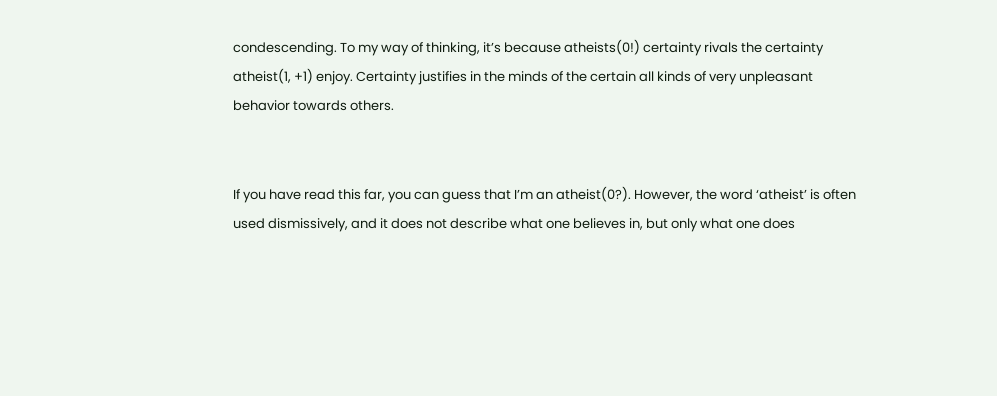condescending. To my way of thinking, it’s because atheists(0!) certainty rivals the certainty atheist(1, +1) enjoy. Certainty justifies in the minds of the certain all kinds of very unpleasant behavior towards others.


If you have read this far, you can guess that I’m an atheist(0?). However, the word ‘atheist’ is often used dismissively, and it does not describe what one believes in, but only what one does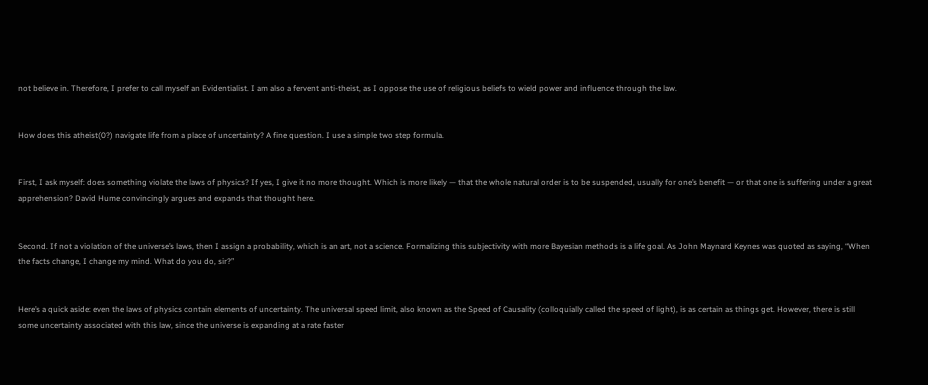not believe in. Therefore, I prefer to call myself an Evidentialist. I am also a fervent anti-theist, as I oppose the use of religious beliefs to wield power and influence through the law.


How does this atheist(0?) navigate life from a place of uncertainty? A fine question. I use a simple two step formula.


First, I ask myself: does something violate the laws of physics? If yes, I give it no more thought. Which is more likely — that the whole natural order is to be suspended, usually for one’s benefit — or that one is suffering under a great apprehension? David Hume convincingly argues and expands that thought here.


Second. If not a violation of the universe’s laws, then I assign a probability, which is an art, not a science. Formalizing this subjectivity with more Bayesian methods is a life goal. As John Maynard Keynes was quoted as saying, “When the facts change, I change my mind. What do you do, sir?”


Here’s a quick aside: even the laws of physics contain elements of uncertainty. The universal speed limit, also known as the Speed of Causality (colloquially called the speed of light), is as certain as things get. However, there is still some uncertainty associated with this law, since the universe is expanding at a rate faster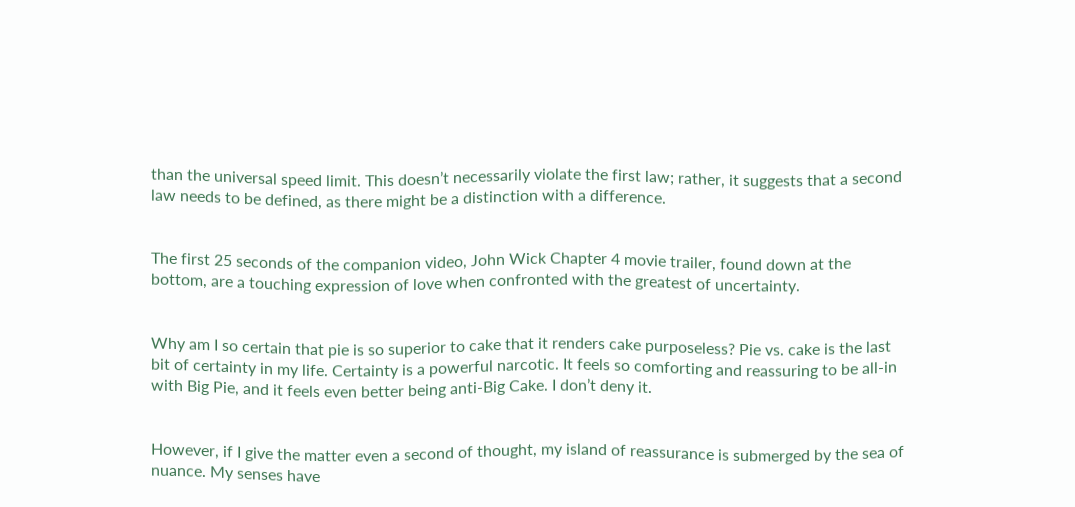than the universal speed limit. This doesn’t necessarily violate the first law; rather, it suggests that a second law needs to be defined, as there might be a distinction with a difference.


The first 25 seconds of the companion video, John Wick Chapter 4 movie trailer, found down at the bottom, are a touching expression of love when confronted with the greatest of uncertainty.


Why am I so certain that pie is so superior to cake that it renders cake purposeless? Pie vs. cake is the last bit of certainty in my life. Certainty is a powerful narcotic. It feels so comforting and reassuring to be all-in with Big Pie, and it feels even better being anti-Big Cake. I don’t deny it.


However, if I give the matter even a second of thought, my island of reassurance is submerged by the sea of nuance. My senses have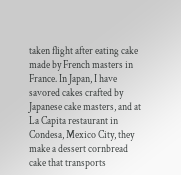taken flight after eating cake made by French masters in France. In Japan, I have savored cakes crafted by Japanese cake masters, and at La Capita restaurant in Condesa, Mexico City, they make a dessert cornbread cake that transports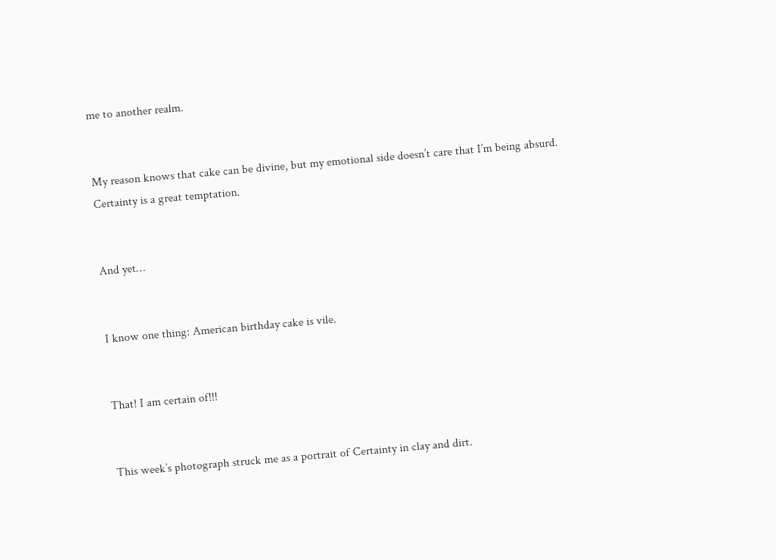me to another realm.


My reason knows that cake can be divine, but my emotional side doesn’t care that I’m being absurd. Certainty is a great temptation.


And yet…


I know one thing: American birthday cake is vile.


That! I am certain of!!!


This week’s photograph struck me as a portrait of Certainty in clay and dirt.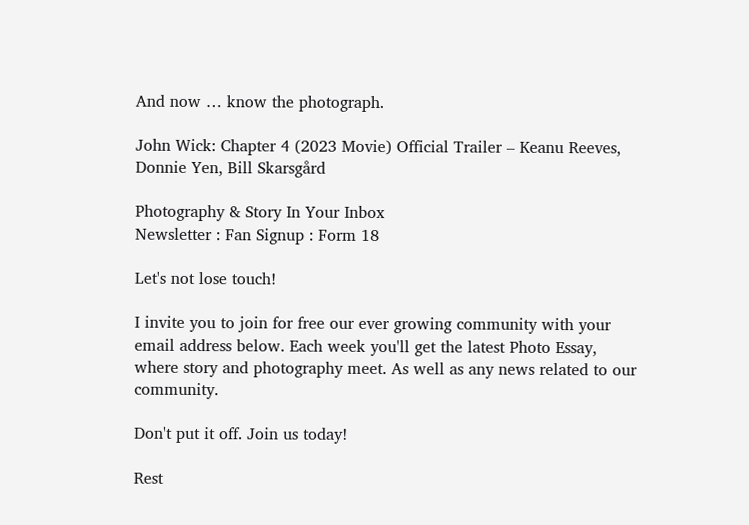And now … know the photograph.

John Wick: Chapter 4 (2023 Movie) Official Trailer – Keanu Reeves, Donnie Yen, Bill Skarsgård

Photography & Story In Your Inbox
Newsletter : Fan Signup : Form 18

Let's not lose touch!

I invite you to join for free our ever growing community with your email address below. Each week you'll get the latest Photo Essay, where story and photography meet. As well as any news related to our community.

Don't put it off. Join us today!

Rest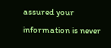assured your information is never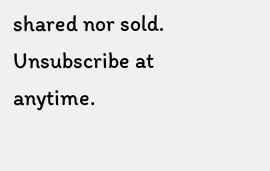shared nor sold.  Unsubscribe at anytime.